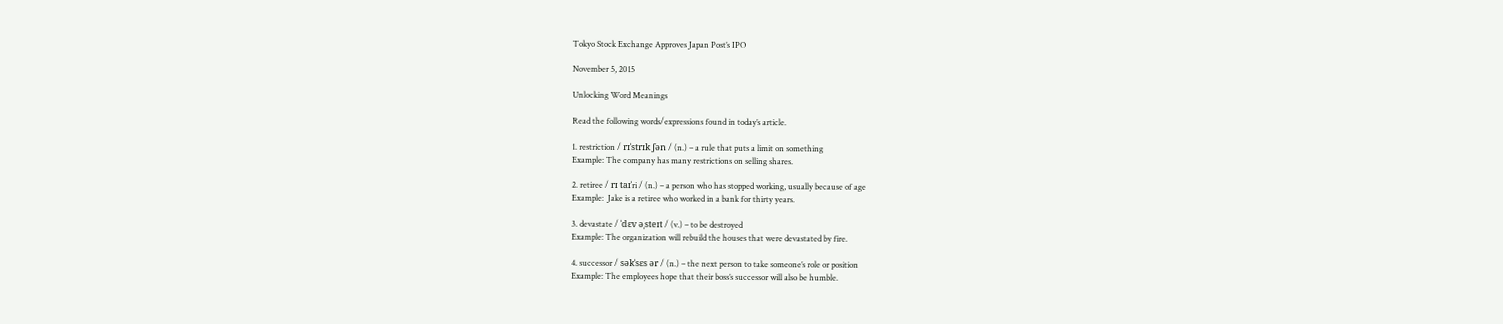Tokyo Stock Exchange Approves Japan Post’s IPO

November 5, 2015

Unlocking Word Meanings

Read the following words/expressions found in today’s article.

1. restriction / rɪˈstrɪk ʃən / (n.) – a rule that puts a limit on something
Example: The company has many restrictions on selling shares.

2. retiree / rɪ taɪˈri / (n.) – a person who has stopped working, usually because of age
Example:  Jake is a retiree who worked in a bank for thirty years.

3. devastate / ˈdɛv əˌsteɪt / (v.) – to be destroyed
Example: The organization will rebuild the houses that were devastated by fire.

4. successor / səkˈsɛs ər / (n.) – the next person to take someone’s role or position
Example: The employees hope that their boss’s successor will also be humble.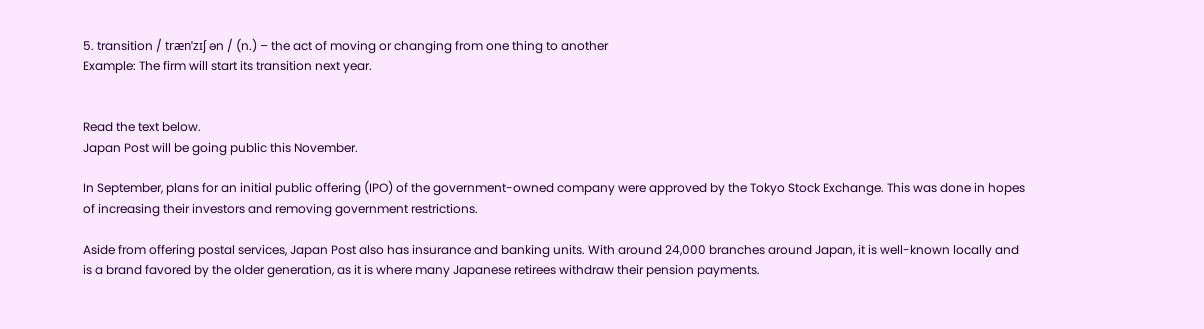5. transition / trænˈzɪʃ ən / (n.) – the act of moving or changing from one thing to another
Example: The firm will start its transition next year.


Read the text below.
Japan Post will be going public this November.

In September, plans for an initial public offering (IPO) of the government-owned company were approved by the Tokyo Stock Exchange. This was done in hopes of increasing their investors and removing government restrictions.

Aside from offering postal services, Japan Post also has insurance and banking units. With around 24,000 branches around Japan, it is well-known locally and is a brand favored by the older generation, as it is where many Japanese retirees withdraw their pension payments.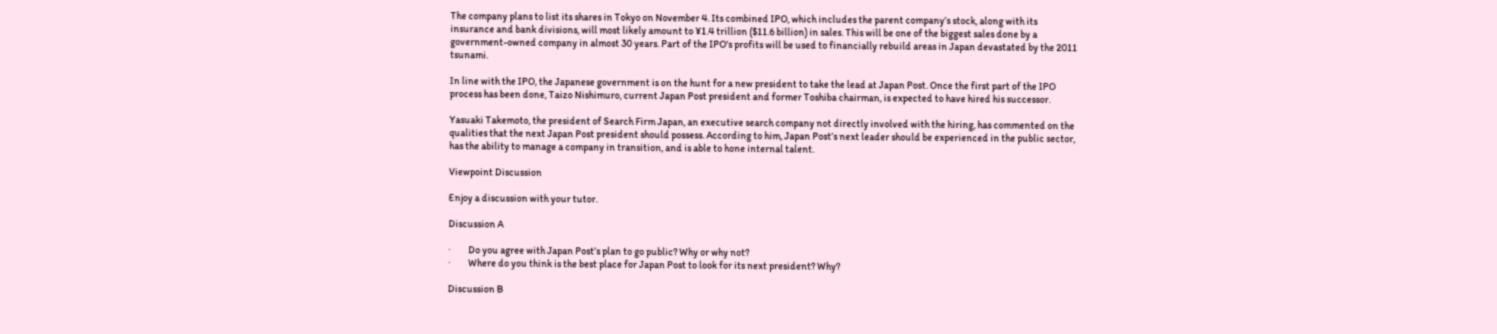The company plans to list its shares in Tokyo on November 4. Its combined IPO, which includes the parent company’s stock, along with its insurance and bank divisions, will most likely amount to ¥1.4 trillion ($11.6 billion) in sales. This will be one of the biggest sales done by a government-owned company in almost 30 years. Part of the IPO's profits will be used to financially rebuild areas in Japan devastated by the 2011 tsunami.

In line with the IPO, the Japanese government is on the hunt for a new president to take the lead at Japan Post. Once the first part of the IPO process has been done, Taizo Nishimuro, current Japan Post president and former Toshiba chairman, is expected to have hired his successor.

Yasuaki Takemoto, the president of Search Firm Japan, an executive search company not directly involved with the hiring, has commented on the qualities that the next Japan Post president should possess. According to him, Japan Post’s next leader should be experienced in the public sector, has the ability to manage a company in transition, and is able to hone internal talent.

Viewpoint Discussion

Enjoy a discussion with your tutor.

Discussion A

·         Do you agree with Japan Post’s plan to go public? Why or why not?
·         Where do you think is the best place for Japan Post to look for its next president? Why?

Discussion B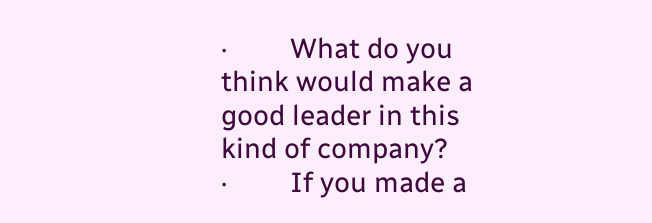·         What do you think would make a good leader in this kind of company?
·         If you made a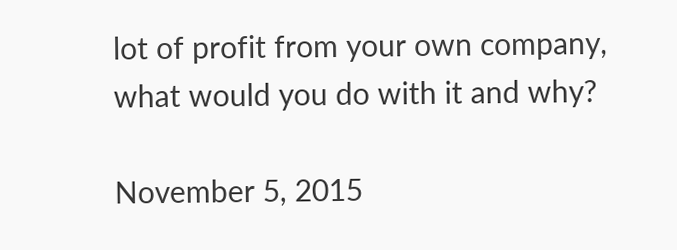lot of profit from your own company, what would you do with it and why?

November 5, 2015